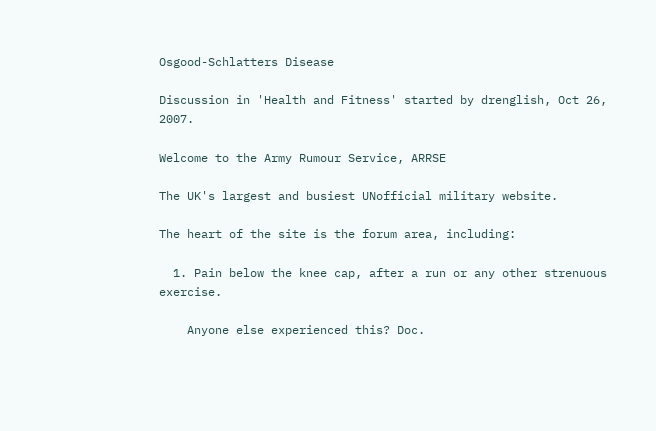Osgood-Schlatters Disease

Discussion in 'Health and Fitness' started by drenglish, Oct 26, 2007.

Welcome to the Army Rumour Service, ARRSE

The UK's largest and busiest UNofficial military website.

The heart of the site is the forum area, including:

  1. Pain below the knee cap, after a run or any other strenuous exercise.

    Anyone else experienced this? Doc.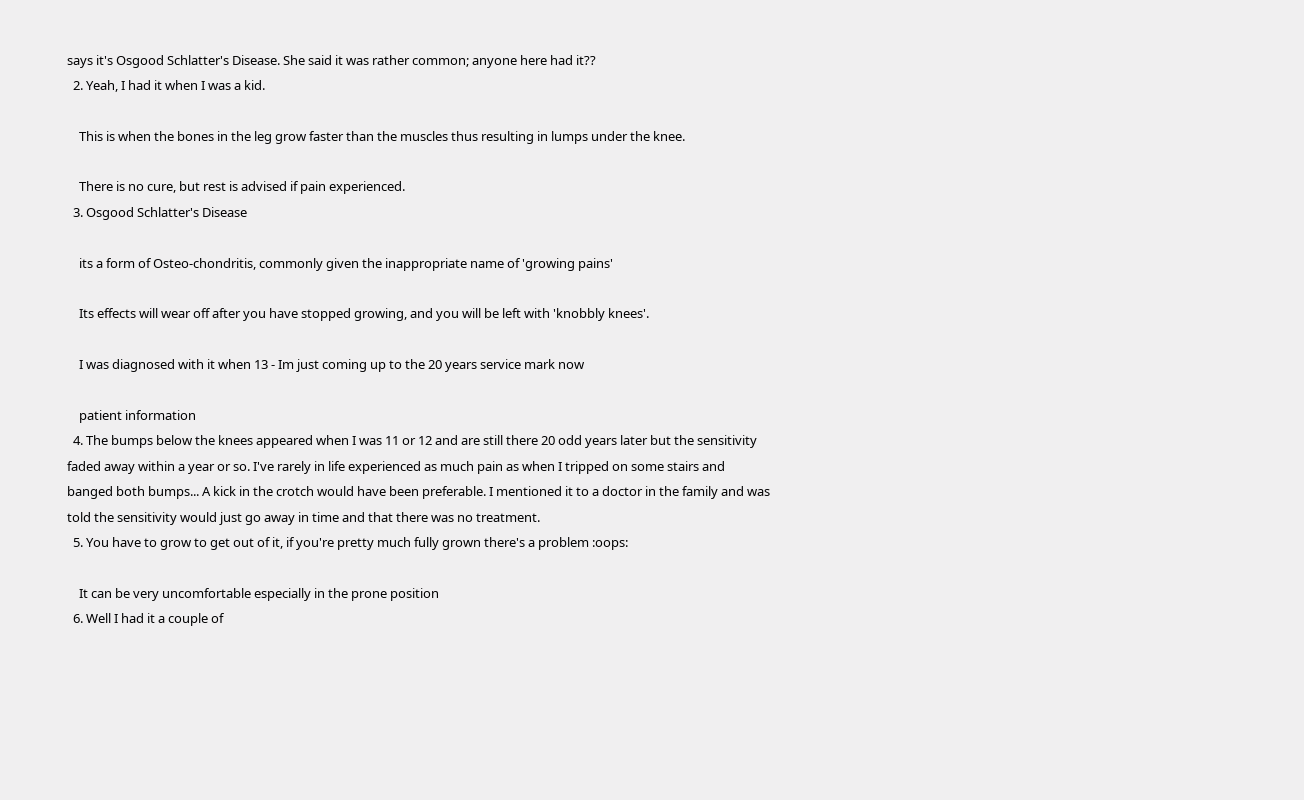says it's Osgood Schlatter's Disease. She said it was rather common; anyone here had it??
  2. Yeah, I had it when I was a kid.

    This is when the bones in the leg grow faster than the muscles thus resulting in lumps under the knee.

    There is no cure, but rest is advised if pain experienced.
  3. Osgood Schlatter's Disease

    its a form of Osteo-chondritis, commonly given the inappropriate name of 'growing pains'

    Its effects will wear off after you have stopped growing, and you will be left with 'knobbly knees'.

    I was diagnosed with it when 13 - Im just coming up to the 20 years service mark now

    patient information
  4. The bumps below the knees appeared when I was 11 or 12 and are still there 20 odd years later but the sensitivity faded away within a year or so. I've rarely in life experienced as much pain as when I tripped on some stairs and banged both bumps... A kick in the crotch would have been preferable. I mentioned it to a doctor in the family and was told the sensitivity would just go away in time and that there was no treatment.
  5. You have to grow to get out of it, if you're pretty much fully grown there's a problem :oops:

    It can be very uncomfortable especially in the prone position
  6. Well I had it a couple of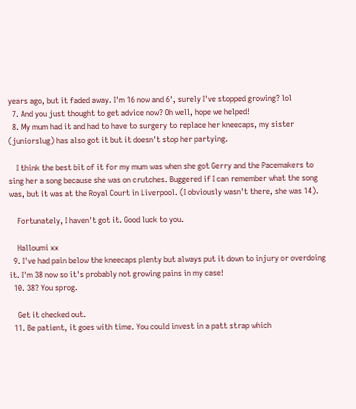years ago, but it faded away. I'm 16 now and 6', surely I've stopped growing? lol
  7. And you just thought to get advice now? Oh well, hope we helped!
  8. My mum had it and had to have to surgery to replace her kneecaps, my sister (juniorslug) has also got it but it doesn't stop her partying.

    I think the best bit of it for my mum was when she got Gerry and the Pacemakers to sing her a song because she was on crutches. Buggered if I can remember what the song was, but it was at the Royal Court in Liverpool. (I obviously wasn't there, she was 14).

    Fortunately, I haven't got it. Good luck to you.

    Halloumi xx
  9. I've had pain below the kneecaps plenty but always put it down to injury or overdoing it. I'm 38 now so it's probably not growing pains in my case!
  10. 38? You sprog.

    Get it checked out.
  11. Be patient, it goes with time. You could invest in a patt strap which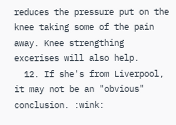reduces the pressure put on the knee taking some of the pain away. Knee strengthing excerises will also help.
  12. If she's from Liverpool, it may not be an "obvious" conclusion. :wink: